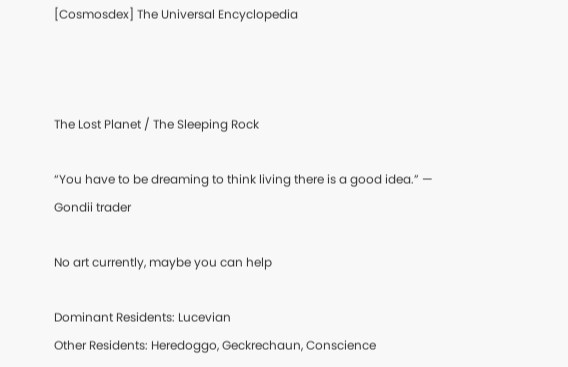[Cosmosdex] The Universal Encyclopedia



The Lost Planet / The Sleeping Rock

“You have to be dreaming to think living there is a good idea.” — Gondii trader

No art currently, maybe you can help

Dominant Residents: Lucevian
Other Residents: Heredoggo, Geckrechaun, Conscience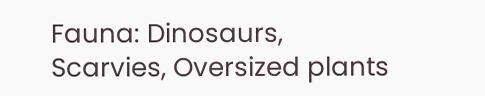Fauna: Dinosaurs, Scarvies, Oversized plants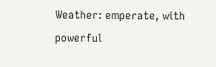Weather: emperate, with powerful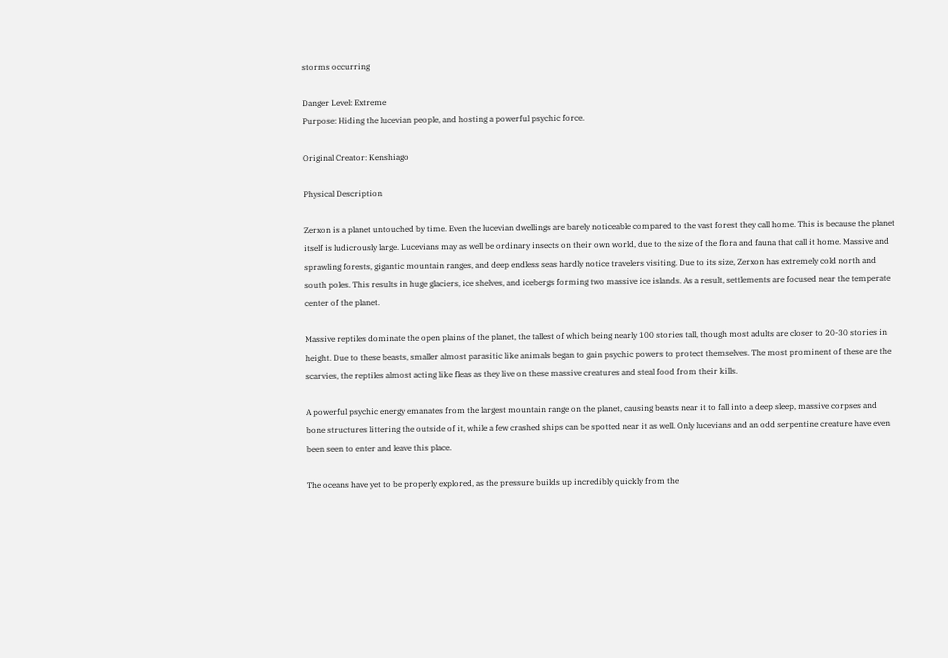storms occurring

Danger Level: Extreme
Purpose: Hiding the lucevian people, and hosting a powerful psychic force.

Original Creator: Kenshiago

Physical Description

Zerxon is a planet untouched by time. Even the lucevian dwellings are barely noticeable compared to the vast forest they call home. This is because the planet itself is ludicrously large. Lucevians may as well be ordinary insects on their own world, due to the size of the flora and fauna that call it home. Massive and sprawling forests, gigantic mountain ranges, and deep endless seas hardly notice travelers visiting. Due to its size, Zerxon has extremely cold north and south poles. This results in huge glaciers, ice shelves, and icebergs forming two massive ice islands. As a result, settlements are focused near the temperate center of the planet.

Massive reptiles dominate the open plains of the planet, the tallest of which being nearly 100 stories tall, though most adults are closer to 20-30 stories in height. Due to these beasts, smaller almost parasitic like animals began to gain psychic powers to protect themselves. The most prominent of these are the scarvies, the reptiles almost acting like fleas as they live on these massive creatures and steal food from their kills.

A powerful psychic energy emanates from the largest mountain range on the planet, causing beasts near it to fall into a deep sleep, massive corpses and bone structures littering the outside of it, while a few crashed ships can be spotted near it as well. Only lucevians and an odd serpentine creature have even been seen to enter and leave this place.

The oceans have yet to be properly explored, as the pressure builds up incredibly quickly from the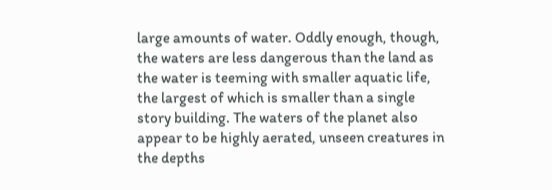large amounts of water. Oddly enough, though, the waters are less dangerous than the land as the water is teeming with smaller aquatic life, the largest of which is smaller than a single story building. The waters of the planet also appear to be highly aerated, unseen creatures in the depths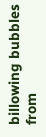billowing bubbles from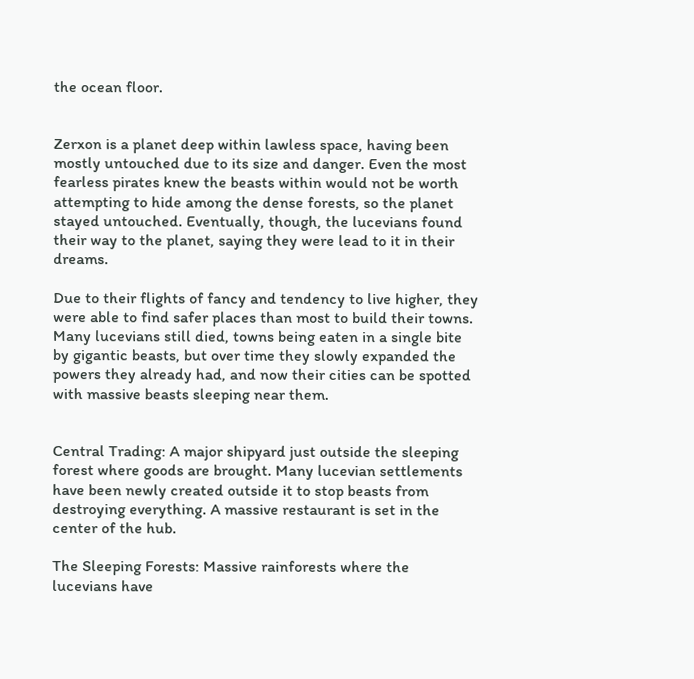the ocean floor.


Zerxon is a planet deep within lawless space, having been mostly untouched due to its size and danger. Even the most fearless pirates knew the beasts within would not be worth attempting to hide among the dense forests, so the planet stayed untouched. Eventually, though, the lucevians found their way to the planet, saying they were lead to it in their dreams.

Due to their flights of fancy and tendency to live higher, they were able to find safer places than most to build their towns. Many lucevians still died, towns being eaten in a single bite by gigantic beasts, but over time they slowly expanded the powers they already had, and now their cities can be spotted with massive beasts sleeping near them.


Central Trading: A major shipyard just outside the sleeping forest where goods are brought. Many lucevian settlements have been newly created outside it to stop beasts from destroying everything. A massive restaurant is set in the center of the hub.

The Sleeping Forests: Massive rainforests where the lucevians have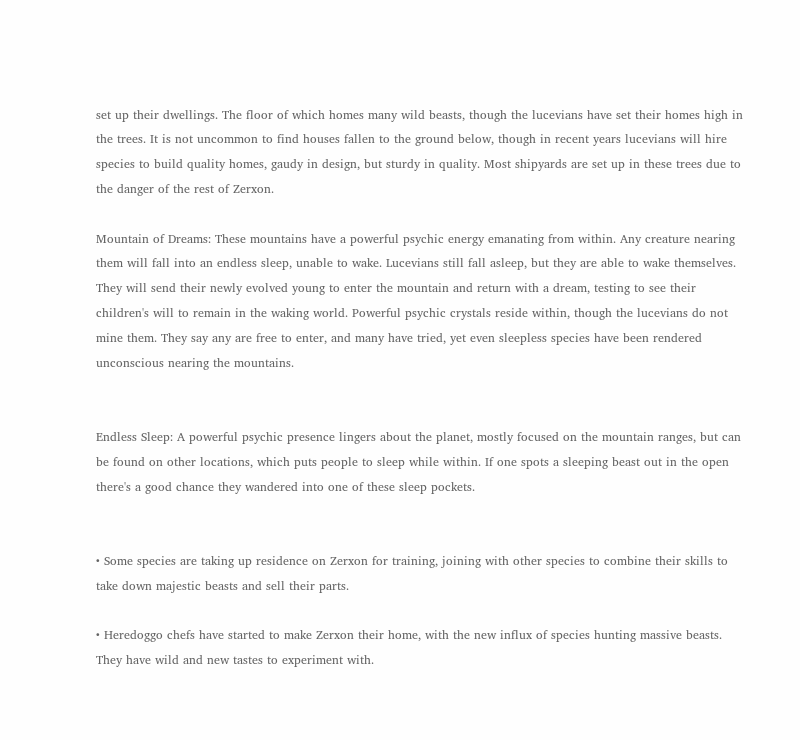set up their dwellings. The floor of which homes many wild beasts, though the lucevians have set their homes high in the trees. It is not uncommon to find houses fallen to the ground below, though in recent years lucevians will hire species to build quality homes, gaudy in design, but sturdy in quality. Most shipyards are set up in these trees due to the danger of the rest of Zerxon.

Mountain of Dreams: These mountains have a powerful psychic energy emanating from within. Any creature nearing them will fall into an endless sleep, unable to wake. Lucevians still fall asleep, but they are able to wake themselves. They will send their newly evolved young to enter the mountain and return with a dream, testing to see their children's will to remain in the waking world. Powerful psychic crystals reside within, though the lucevians do not mine them. They say any are free to enter, and many have tried, yet even sleepless species have been rendered unconscious nearing the mountains.


Endless Sleep: A powerful psychic presence lingers about the planet, mostly focused on the mountain ranges, but can be found on other locations, which puts people to sleep while within. If one spots a sleeping beast out in the open there's a good chance they wandered into one of these sleep pockets.


• Some species are taking up residence on Zerxon for training, joining with other species to combine their skills to take down majestic beasts and sell their parts.

• Heredoggo chefs have started to make Zerxon their home, with the new influx of species hunting massive beasts. They have wild and new tastes to experiment with.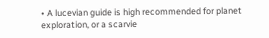• A lucevian guide is high recommended for planet exploration, or a scarvie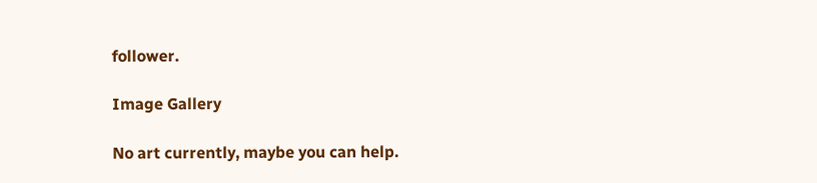follower.

Image Gallery

No art currently, maybe you can help.